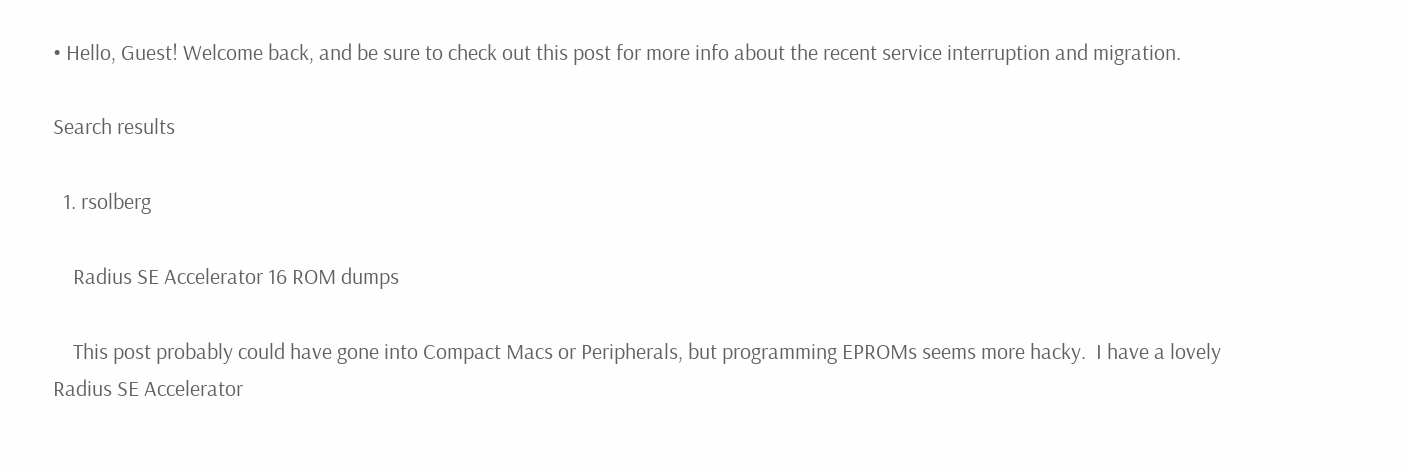• Hello, Guest! Welcome back, and be sure to check out this post for more info about the recent service interruption and migration.

Search results

  1. rsolberg

    Radius SE Accelerator 16 ROM dumps

    This post probably could have gone into Compact Macs or Peripherals, but programming EPROMs seems more hacky.  I have a lovely Radius SE Accelerator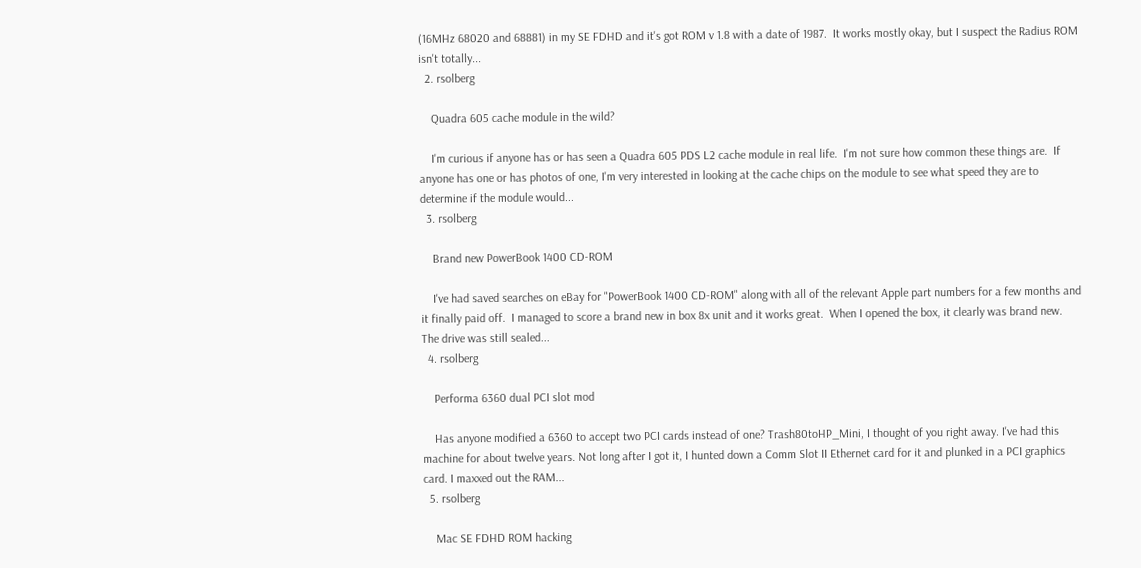(16MHz 68020 and 68881) in my SE FDHD and it's got ROM v 1.8 with a date of 1987.  It works mostly okay, but I suspect the Radius ROM isn't totally...
  2. rsolberg

    Quadra 605 cache module in the wild?

    I'm curious if anyone has or has seen a Quadra 605 PDS L2 cache module in real life.  I'm not sure how common these things are.  If anyone has one or has photos of one, I'm very interested in looking at the cache chips on the module to see what speed they are to determine if the module would...
  3. rsolberg

    Brand new PowerBook 1400 CD-ROM

    I've had saved searches on eBay for "PowerBook 1400 CD-ROM" along with all of the relevant Apple part numbers for a few months and it finally paid off.  I managed to score a brand new in box 8x unit and it works great.  When I opened the box, it clearly was brand new.  The drive was still sealed...
  4. rsolberg

    Performa 6360 dual PCI slot mod

    Has anyone modified a 6360 to accept two PCI cards instead of one? Trash80toHP_Mini, I thought of you right away. I've had this machine for about twelve years. Not long after I got it, I hunted down a Comm Slot II Ethernet card for it and plunked in a PCI graphics card. I maxxed out the RAM...
  5. rsolberg

    Mac SE FDHD ROM hacking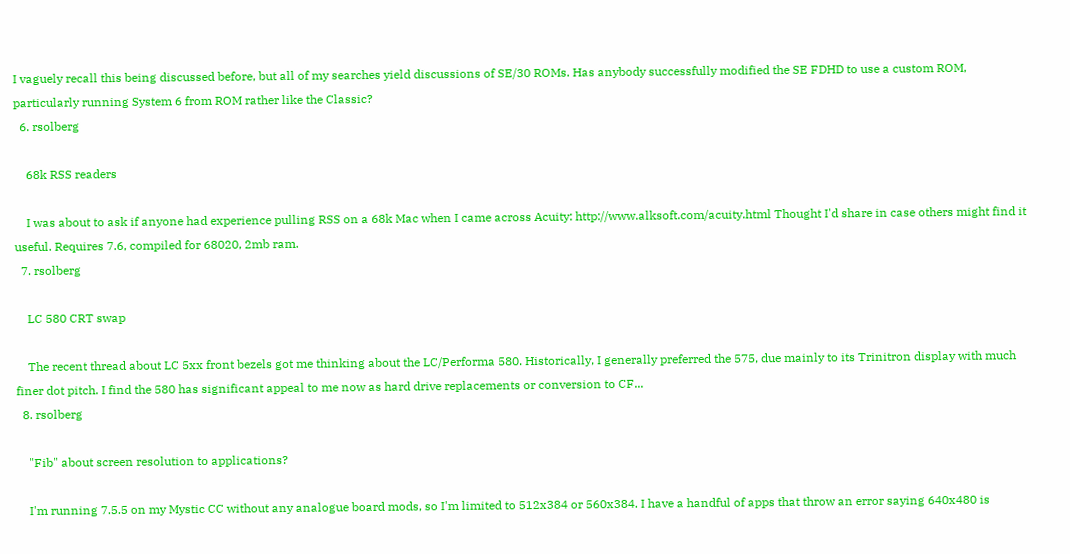I vaguely recall this being discussed before, but all of my searches yield discussions of SE/30 ROMs. Has anybody successfully modified the SE FDHD to use a custom ROM, particularly running System 6 from ROM rather like the Classic?
  6. rsolberg

    68k RSS readers

    I was about to ask if anyone had experience pulling RSS on a 68k Mac when I came across Acuity: http://www.alksoft.com/acuity.html Thought I'd share in case others might find it useful. Requires 7.6, compiled for 68020, 2mb ram.
  7. rsolberg

    LC 580 CRT swap

    The recent thread about LC 5xx front bezels got me thinking about the LC/Performa 580. Historically, I generally preferred the 575, due mainly to its Trinitron display with much finer dot pitch. I find the 580 has significant appeal to me now as hard drive replacements or conversion to CF...
  8. rsolberg

    "Fib" about screen resolution to applications?

    I'm running 7.5.5 on my Mystic CC without any analogue board mods, so I'm limited to 512x384 or 560x384. I have a handful of apps that throw an error saying 640x480 is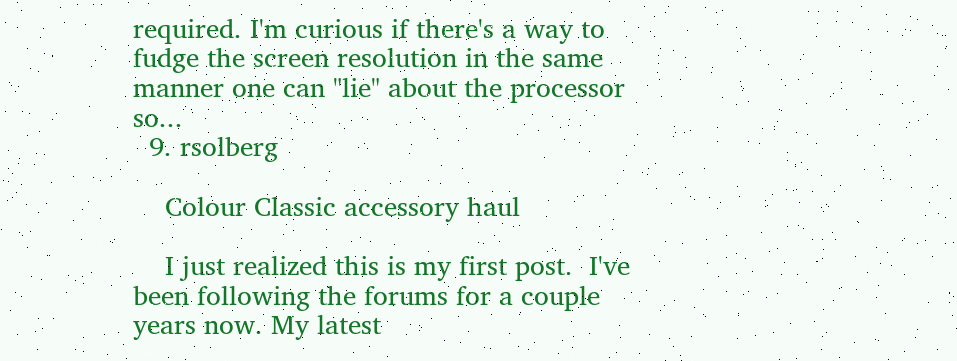required. I'm curious if there's a way to fudge the screen resolution in the same manner one can "lie" about the processor so...
  9. rsolberg

    Colour Classic accessory haul

    I just realized this is my first post.  I've been following the forums for a couple years now. My latest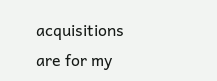acquisitions are for my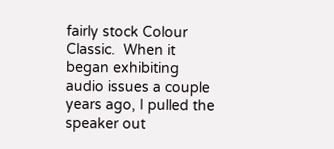fairly stock Colour Classic.  When it began exhibiting audio issues a couple years ago, I pulled the speaker out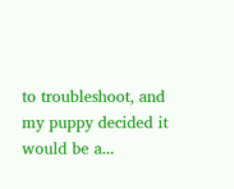to troubleshoot, and my puppy decided it would be a...